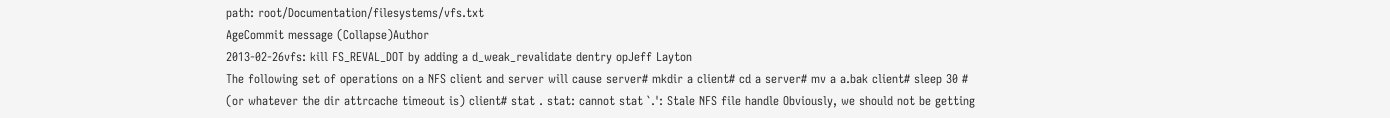path: root/Documentation/filesystems/vfs.txt
AgeCommit message (Collapse)Author
2013-02-26vfs: kill FS_REVAL_DOT by adding a d_weak_revalidate dentry opJeff Layton
The following set of operations on a NFS client and server will cause server# mkdir a client# cd a server# mv a a.bak client# sleep 30 # (or whatever the dir attrcache timeout is) client# stat . stat: cannot stat `.': Stale NFS file handle Obviously, we should not be getting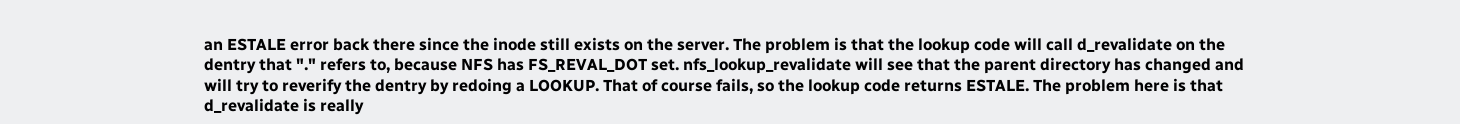an ESTALE error back there since the inode still exists on the server. The problem is that the lookup code will call d_revalidate on the dentry that "." refers to, because NFS has FS_REVAL_DOT set. nfs_lookup_revalidate will see that the parent directory has changed and will try to reverify the dentry by redoing a LOOKUP. That of course fails, so the lookup code returns ESTALE. The problem here is that d_revalidate is really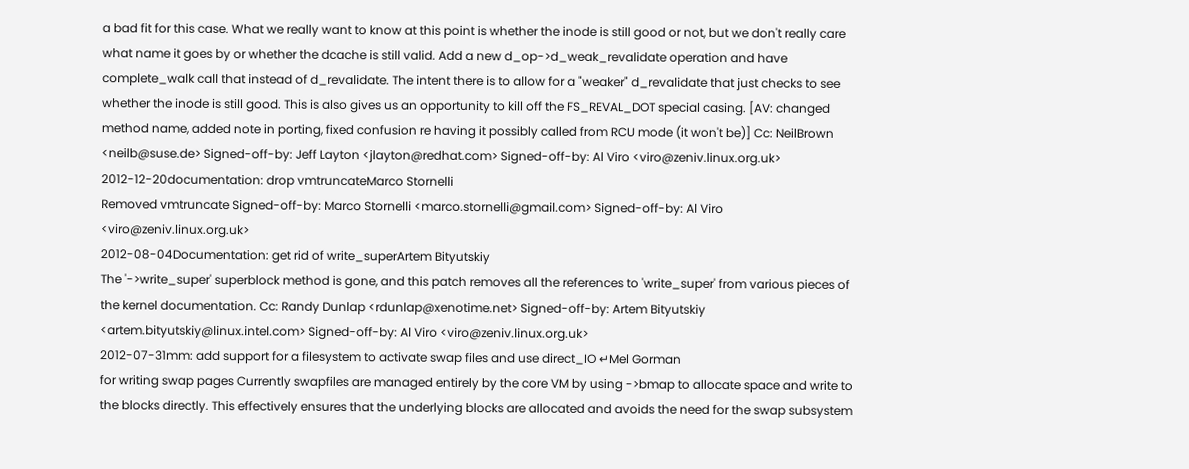a bad fit for this case. What we really want to know at this point is whether the inode is still good or not, but we don't really care what name it goes by or whether the dcache is still valid. Add a new d_op->d_weak_revalidate operation and have complete_walk call that instead of d_revalidate. The intent there is to allow for a "weaker" d_revalidate that just checks to see whether the inode is still good. This is also gives us an opportunity to kill off the FS_REVAL_DOT special casing. [AV: changed method name, added note in porting, fixed confusion re having it possibly called from RCU mode (it won't be)] Cc: NeilBrown <neilb@suse.de> Signed-off-by: Jeff Layton <jlayton@redhat.com> Signed-off-by: Al Viro <viro@zeniv.linux.org.uk>
2012-12-20documentation: drop vmtruncateMarco Stornelli
Removed vmtruncate Signed-off-by: Marco Stornelli <marco.stornelli@gmail.com> Signed-off-by: Al Viro <viro@zeniv.linux.org.uk>
2012-08-04Documentation: get rid of write_superArtem Bityutskiy
The '->write_super' superblock method is gone, and this patch removes all the references to 'write_super' from various pieces of the kernel documentation. Cc: Randy Dunlap <rdunlap@xenotime.net> Signed-off-by: Artem Bityutskiy <artem.bityutskiy@linux.intel.com> Signed-off-by: Al Viro <viro@zeniv.linux.org.uk>
2012-07-31mm: add support for a filesystem to activate swap files and use direct_IO ↵Mel Gorman
for writing swap pages Currently swapfiles are managed entirely by the core VM by using ->bmap to allocate space and write to the blocks directly. This effectively ensures that the underlying blocks are allocated and avoids the need for the swap subsystem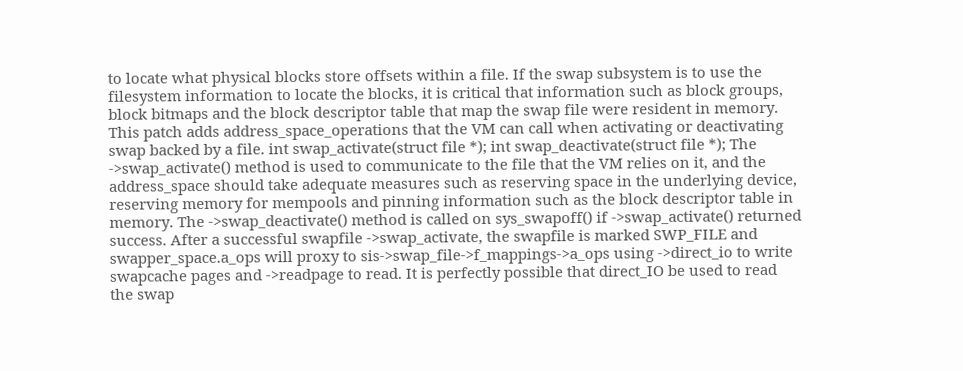to locate what physical blocks store offsets within a file. If the swap subsystem is to use the filesystem information to locate the blocks, it is critical that information such as block groups, block bitmaps and the block descriptor table that map the swap file were resident in memory. This patch adds address_space_operations that the VM can call when activating or deactivating swap backed by a file. int swap_activate(struct file *); int swap_deactivate(struct file *); The ->swap_activate() method is used to communicate to the file that the VM relies on it, and the address_space should take adequate measures such as reserving space in the underlying device, reserving memory for mempools and pinning information such as the block descriptor table in memory. The ->swap_deactivate() method is called on sys_swapoff() if ->swap_activate() returned success. After a successful swapfile ->swap_activate, the swapfile is marked SWP_FILE and swapper_space.a_ops will proxy to sis->swap_file->f_mappings->a_ops using ->direct_io to write swapcache pages and ->readpage to read. It is perfectly possible that direct_IO be used to read the swap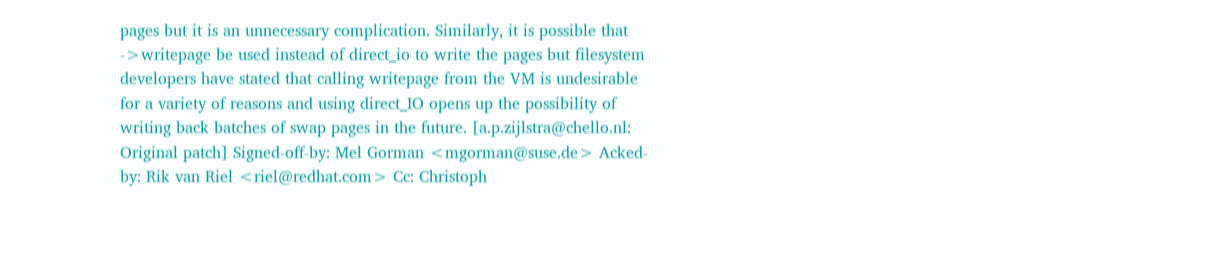pages but it is an unnecessary complication. Similarly, it is possible that ->writepage be used instead of direct_io to write the pages but filesystem developers have stated that calling writepage from the VM is undesirable for a variety of reasons and using direct_IO opens up the possibility of writing back batches of swap pages in the future. [a.p.zijlstra@chello.nl: Original patch] Signed-off-by: Mel Gorman <mgorman@suse.de> Acked-by: Rik van Riel <riel@redhat.com> Cc: Christoph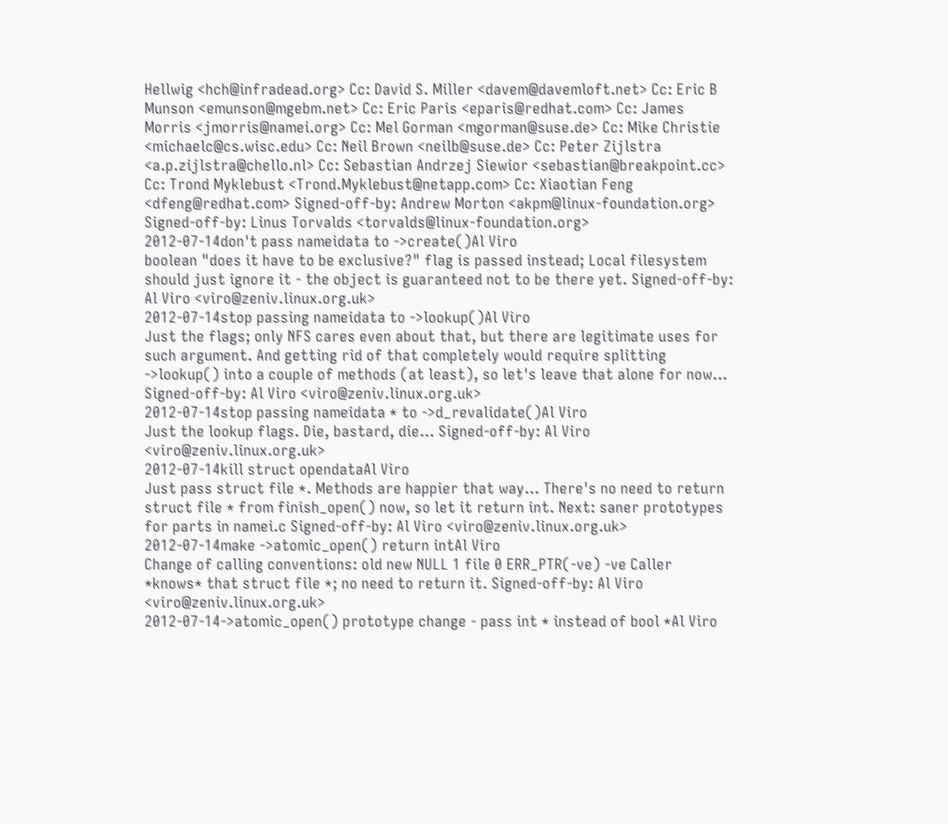Hellwig <hch@infradead.org> Cc: David S. Miller <davem@davemloft.net> Cc: Eric B Munson <emunson@mgebm.net> Cc: Eric Paris <eparis@redhat.com> Cc: James Morris <jmorris@namei.org> Cc: Mel Gorman <mgorman@suse.de> Cc: Mike Christie <michaelc@cs.wisc.edu> Cc: Neil Brown <neilb@suse.de> Cc: Peter Zijlstra <a.p.zijlstra@chello.nl> Cc: Sebastian Andrzej Siewior <sebastian@breakpoint.cc> Cc: Trond Myklebust <Trond.Myklebust@netapp.com> Cc: Xiaotian Feng <dfeng@redhat.com> Signed-off-by: Andrew Morton <akpm@linux-foundation.org> Signed-off-by: Linus Torvalds <torvalds@linux-foundation.org>
2012-07-14don't pass nameidata to ->create()Al Viro
boolean "does it have to be exclusive?" flag is passed instead; Local filesystem should just ignore it - the object is guaranteed not to be there yet. Signed-off-by: Al Viro <viro@zeniv.linux.org.uk>
2012-07-14stop passing nameidata to ->lookup()Al Viro
Just the flags; only NFS cares even about that, but there are legitimate uses for such argument. And getting rid of that completely would require splitting ->lookup() into a couple of methods (at least), so let's leave that alone for now... Signed-off-by: Al Viro <viro@zeniv.linux.org.uk>
2012-07-14stop passing nameidata * to ->d_revalidate()Al Viro
Just the lookup flags. Die, bastard, die... Signed-off-by: Al Viro <viro@zeniv.linux.org.uk>
2012-07-14kill struct opendataAl Viro
Just pass struct file *. Methods are happier that way... There's no need to return struct file * from finish_open() now, so let it return int. Next: saner prototypes for parts in namei.c Signed-off-by: Al Viro <viro@zeniv.linux.org.uk>
2012-07-14make ->atomic_open() return intAl Viro
Change of calling conventions: old new NULL 1 file 0 ERR_PTR(-ve) -ve Caller *knows* that struct file *; no need to return it. Signed-off-by: Al Viro <viro@zeniv.linux.org.uk>
2012-07-14->atomic_open() prototype change - pass int * instead of bool *Al Viro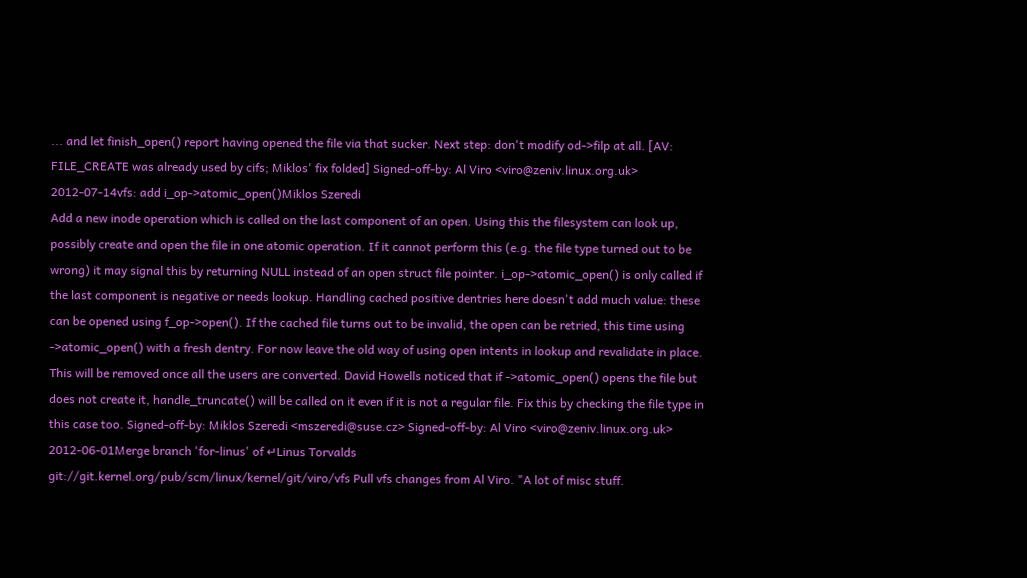... and let finish_open() report having opened the file via that sucker. Next step: don't modify od->filp at all. [AV: FILE_CREATE was already used by cifs; Miklos' fix folded] Signed-off-by: Al Viro <viro@zeniv.linux.org.uk>
2012-07-14vfs: add i_op->atomic_open()Miklos Szeredi
Add a new inode operation which is called on the last component of an open. Using this the filesystem can look up, possibly create and open the file in one atomic operation. If it cannot perform this (e.g. the file type turned out to be wrong) it may signal this by returning NULL instead of an open struct file pointer. i_op->atomic_open() is only called if the last component is negative or needs lookup. Handling cached positive dentries here doesn't add much value: these can be opened using f_op->open(). If the cached file turns out to be invalid, the open can be retried, this time using ->atomic_open() with a fresh dentry. For now leave the old way of using open intents in lookup and revalidate in place. This will be removed once all the users are converted. David Howells noticed that if ->atomic_open() opens the file but does not create it, handle_truncate() will be called on it even if it is not a regular file. Fix this by checking the file type in this case too. Signed-off-by: Miklos Szeredi <mszeredi@suse.cz> Signed-off-by: Al Viro <viro@zeniv.linux.org.uk>
2012-06-01Merge branch 'for-linus' of ↵Linus Torvalds
git://git.kernel.org/pub/scm/linux/kernel/git/viro/vfs Pull vfs changes from Al Viro. "A lot of misc stuff.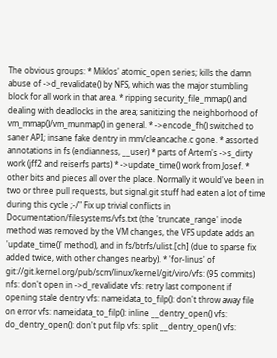The obvious groups: * Miklos' atomic_open series; kills the damn abuse of ->d_revalidate() by NFS, which was the major stumbling block for all work in that area. * ripping security_file_mmap() and dealing with deadlocks in the area; sanitizing the neighborhood of vm_mmap()/vm_munmap() in general. * ->encode_fh() switched to saner API; insane fake dentry in mm/cleancache.c gone. * assorted annotations in fs (endianness, __user) * parts of Artem's ->s_dirty work (jff2 and reiserfs parts) * ->update_time() work from Josef. * other bits and pieces all over the place. Normally it would've been in two or three pull requests, but signal.git stuff had eaten a lot of time during this cycle ;-/" Fix up trivial conflicts in Documentation/filesystems/vfs.txt (the 'truncate_range' inode method was removed by the VM changes, the VFS update adds an 'update_time()' method), and in fs/btrfs/ulist.[ch] (due to sparse fix added twice, with other changes nearby). * 'for-linus' of git://git.kernel.org/pub/scm/linux/kernel/git/viro/vfs: (95 commits) nfs: don't open in ->d_revalidate vfs: retry last component if opening stale dentry vfs: nameidata_to_filp(): don't throw away file on error vfs: nameidata_to_filp(): inline __dentry_open() vfs: do_dentry_open(): don't put filp vfs: split __dentry_open() vfs: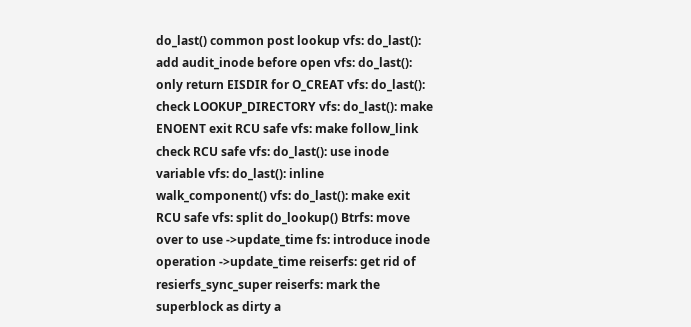do_last() common post lookup vfs: do_last(): add audit_inode before open vfs: do_last(): only return EISDIR for O_CREAT vfs: do_last(): check LOOKUP_DIRECTORY vfs: do_last(): make ENOENT exit RCU safe vfs: make follow_link check RCU safe vfs: do_last(): use inode variable vfs: do_last(): inline walk_component() vfs: do_last(): make exit RCU safe vfs: split do_lookup() Btrfs: move over to use ->update_time fs: introduce inode operation ->update_time reiserfs: get rid of resierfs_sync_super reiserfs: mark the superblock as dirty a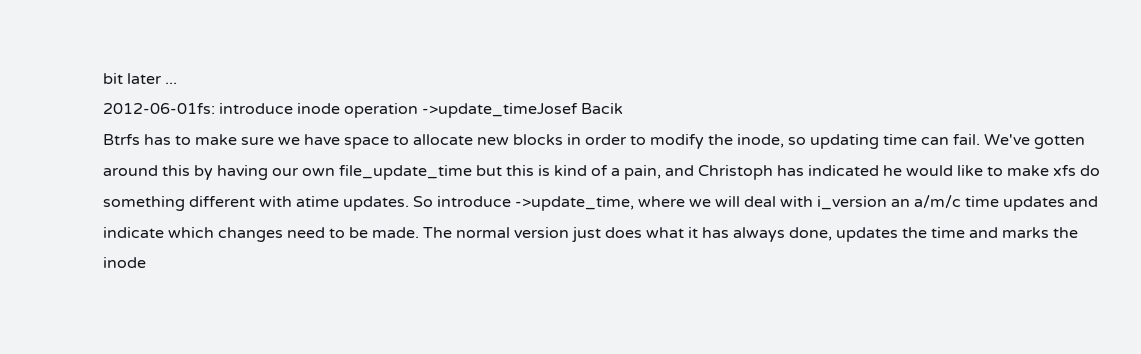bit later ...
2012-06-01fs: introduce inode operation ->update_timeJosef Bacik
Btrfs has to make sure we have space to allocate new blocks in order to modify the inode, so updating time can fail. We've gotten around this by having our own file_update_time but this is kind of a pain, and Christoph has indicated he would like to make xfs do something different with atime updates. So introduce ->update_time, where we will deal with i_version an a/m/c time updates and indicate which changes need to be made. The normal version just does what it has always done, updates the time and marks the inode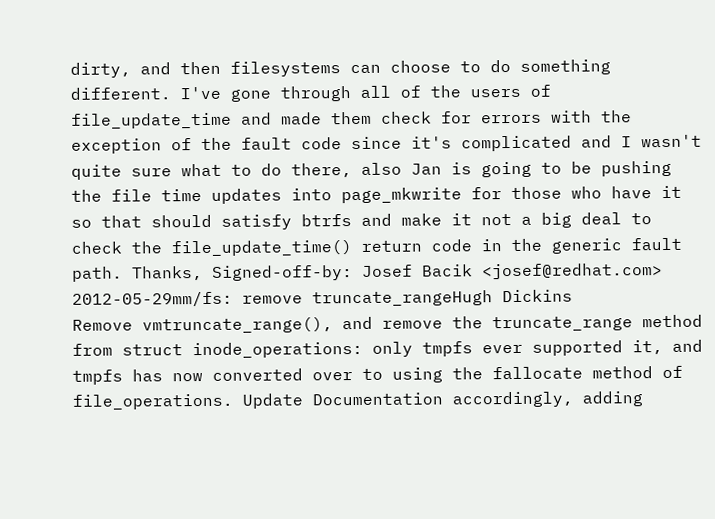dirty, and then filesystems can choose to do something different. I've gone through all of the users of file_update_time and made them check for errors with the exception of the fault code since it's complicated and I wasn't quite sure what to do there, also Jan is going to be pushing the file time updates into page_mkwrite for those who have it so that should satisfy btrfs and make it not a big deal to check the file_update_time() return code in the generic fault path. Thanks, Signed-off-by: Josef Bacik <josef@redhat.com>
2012-05-29mm/fs: remove truncate_rangeHugh Dickins
Remove vmtruncate_range(), and remove the truncate_range method from struct inode_operations: only tmpfs ever supported it, and tmpfs has now converted over to using the fallocate method of file_operations. Update Documentation accordingly, adding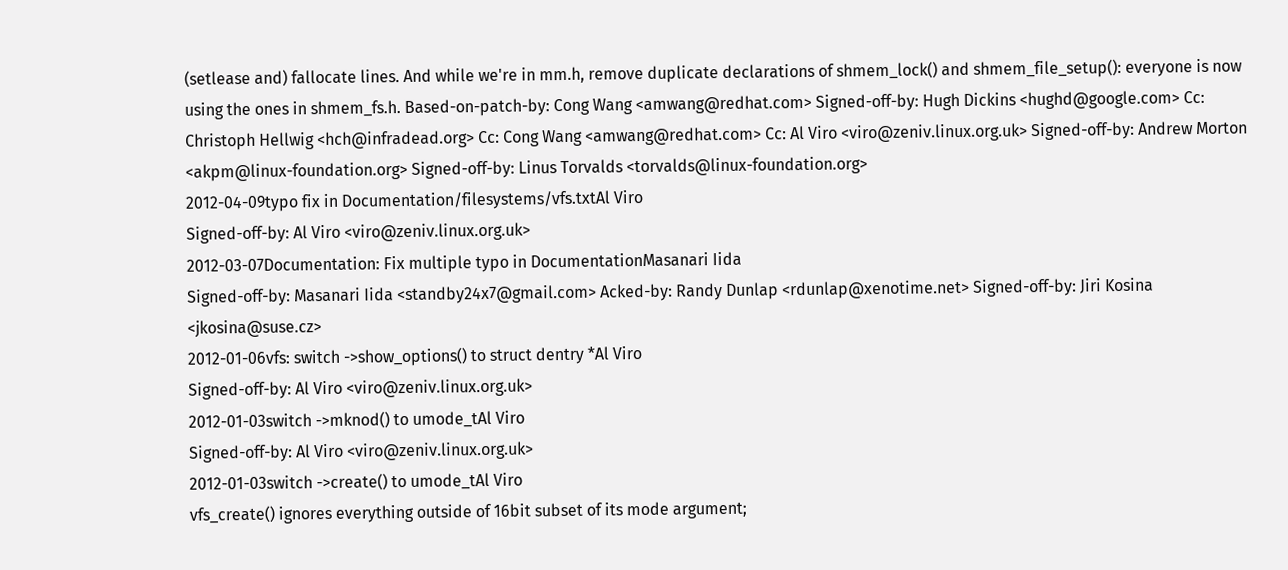(setlease and) fallocate lines. And while we're in mm.h, remove duplicate declarations of shmem_lock() and shmem_file_setup(): everyone is now using the ones in shmem_fs.h. Based-on-patch-by: Cong Wang <amwang@redhat.com> Signed-off-by: Hugh Dickins <hughd@google.com> Cc: Christoph Hellwig <hch@infradead.org> Cc: Cong Wang <amwang@redhat.com> Cc: Al Viro <viro@zeniv.linux.org.uk> Signed-off-by: Andrew Morton <akpm@linux-foundation.org> Signed-off-by: Linus Torvalds <torvalds@linux-foundation.org>
2012-04-09typo fix in Documentation/filesystems/vfs.txtAl Viro
Signed-off-by: Al Viro <viro@zeniv.linux.org.uk>
2012-03-07Documentation: Fix multiple typo in DocumentationMasanari Iida
Signed-off-by: Masanari Iida <standby24x7@gmail.com> Acked-by: Randy Dunlap <rdunlap@xenotime.net> Signed-off-by: Jiri Kosina <jkosina@suse.cz>
2012-01-06vfs: switch ->show_options() to struct dentry *Al Viro
Signed-off-by: Al Viro <viro@zeniv.linux.org.uk>
2012-01-03switch ->mknod() to umode_tAl Viro
Signed-off-by: Al Viro <viro@zeniv.linux.org.uk>
2012-01-03switch ->create() to umode_tAl Viro
vfs_create() ignores everything outside of 16bit subset of its mode argument;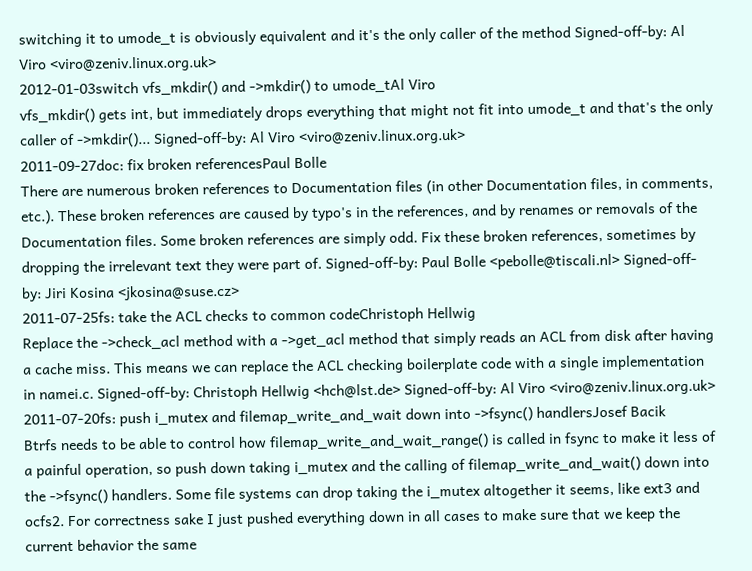switching it to umode_t is obviously equivalent and it's the only caller of the method Signed-off-by: Al Viro <viro@zeniv.linux.org.uk>
2012-01-03switch vfs_mkdir() and ->mkdir() to umode_tAl Viro
vfs_mkdir() gets int, but immediately drops everything that might not fit into umode_t and that's the only caller of ->mkdir()... Signed-off-by: Al Viro <viro@zeniv.linux.org.uk>
2011-09-27doc: fix broken referencesPaul Bolle
There are numerous broken references to Documentation files (in other Documentation files, in comments, etc.). These broken references are caused by typo's in the references, and by renames or removals of the Documentation files. Some broken references are simply odd. Fix these broken references, sometimes by dropping the irrelevant text they were part of. Signed-off-by: Paul Bolle <pebolle@tiscali.nl> Signed-off-by: Jiri Kosina <jkosina@suse.cz>
2011-07-25fs: take the ACL checks to common codeChristoph Hellwig
Replace the ->check_acl method with a ->get_acl method that simply reads an ACL from disk after having a cache miss. This means we can replace the ACL checking boilerplate code with a single implementation in namei.c. Signed-off-by: Christoph Hellwig <hch@lst.de> Signed-off-by: Al Viro <viro@zeniv.linux.org.uk>
2011-07-20fs: push i_mutex and filemap_write_and_wait down into ->fsync() handlersJosef Bacik
Btrfs needs to be able to control how filemap_write_and_wait_range() is called in fsync to make it less of a painful operation, so push down taking i_mutex and the calling of filemap_write_and_wait() down into the ->fsync() handlers. Some file systems can drop taking the i_mutex altogether it seems, like ext3 and ocfs2. For correctness sake I just pushed everything down in all cases to make sure that we keep the current behavior the same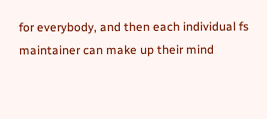for everybody, and then each individual fs maintainer can make up their mind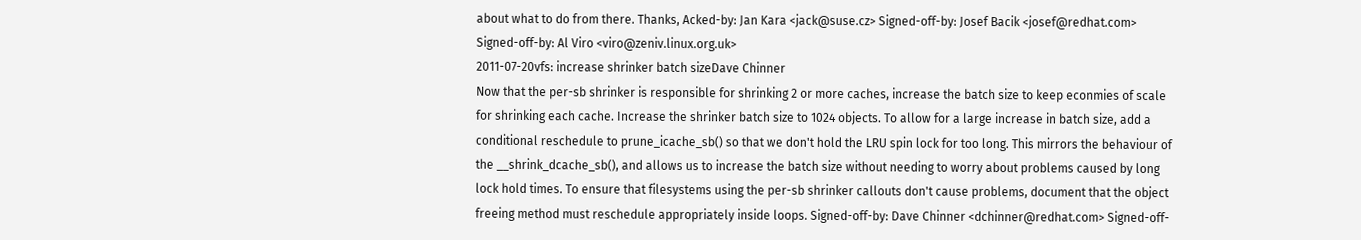about what to do from there. Thanks, Acked-by: Jan Kara <jack@suse.cz> Signed-off-by: Josef Bacik <josef@redhat.com> Signed-off-by: Al Viro <viro@zeniv.linux.org.uk>
2011-07-20vfs: increase shrinker batch sizeDave Chinner
Now that the per-sb shrinker is responsible for shrinking 2 or more caches, increase the batch size to keep econmies of scale for shrinking each cache. Increase the shrinker batch size to 1024 objects. To allow for a large increase in batch size, add a conditional reschedule to prune_icache_sb() so that we don't hold the LRU spin lock for too long. This mirrors the behaviour of the __shrink_dcache_sb(), and allows us to increase the batch size without needing to worry about problems caused by long lock hold times. To ensure that filesystems using the per-sb shrinker callouts don't cause problems, document that the object freeing method must reschedule appropriately inside loops. Signed-off-by: Dave Chinner <dchinner@redhat.com> Signed-off-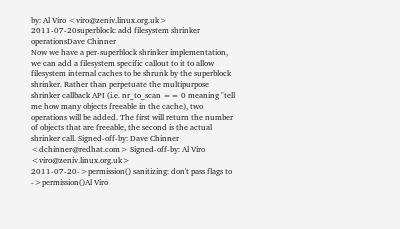by: Al Viro <viro@zeniv.linux.org.uk>
2011-07-20superblock: add filesystem shrinker operationsDave Chinner
Now we have a per-superblock shrinker implementation, we can add a filesystem specific callout to it to allow filesystem internal caches to be shrunk by the superblock shrinker. Rather than perpetuate the multipurpose shrinker callback API (i.e. nr_to_scan == 0 meaning "tell me how many objects freeable in the cache), two operations will be added. The first will return the number of objects that are freeable, the second is the actual shrinker call. Signed-off-by: Dave Chinner <dchinner@redhat.com> Signed-off-by: Al Viro <viro@zeniv.linux.org.uk>
2011-07-20->permission() sanitizing: don't pass flags to ->permission()Al Viro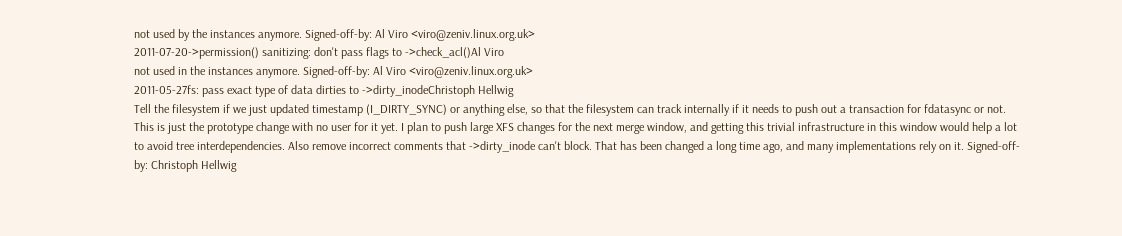not used by the instances anymore. Signed-off-by: Al Viro <viro@zeniv.linux.org.uk>
2011-07-20->permission() sanitizing: don't pass flags to ->check_acl()Al Viro
not used in the instances anymore. Signed-off-by: Al Viro <viro@zeniv.linux.org.uk>
2011-05-27fs: pass exact type of data dirties to ->dirty_inodeChristoph Hellwig
Tell the filesystem if we just updated timestamp (I_DIRTY_SYNC) or anything else, so that the filesystem can track internally if it needs to push out a transaction for fdatasync or not. This is just the prototype change with no user for it yet. I plan to push large XFS changes for the next merge window, and getting this trivial infrastructure in this window would help a lot to avoid tree interdependencies. Also remove incorrect comments that ->dirty_inode can't block. That has been changed a long time ago, and many implementations rely on it. Signed-off-by: Christoph Hellwig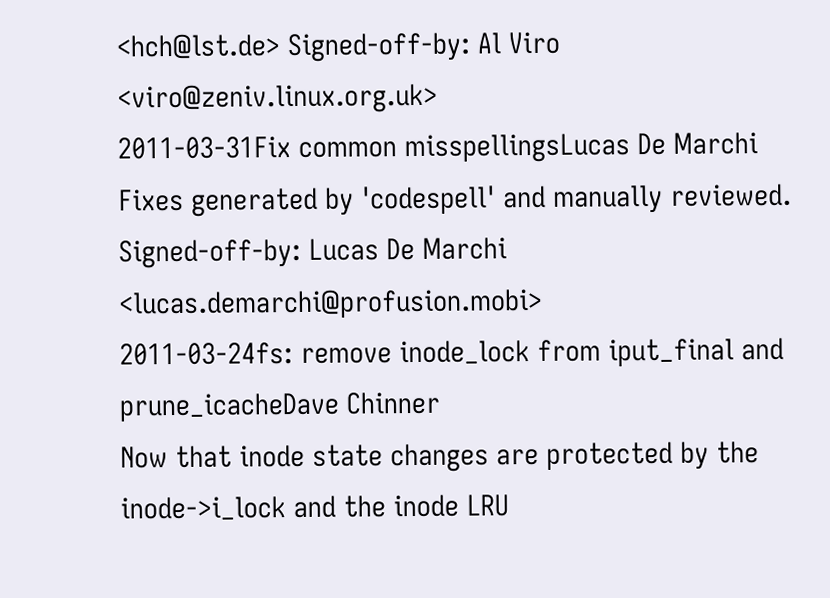<hch@lst.de> Signed-off-by: Al Viro <viro@zeniv.linux.org.uk>
2011-03-31Fix common misspellingsLucas De Marchi
Fixes generated by 'codespell' and manually reviewed. Signed-off-by: Lucas De Marchi <lucas.demarchi@profusion.mobi>
2011-03-24fs: remove inode_lock from iput_final and prune_icacheDave Chinner
Now that inode state changes are protected by the inode->i_lock and the inode LRU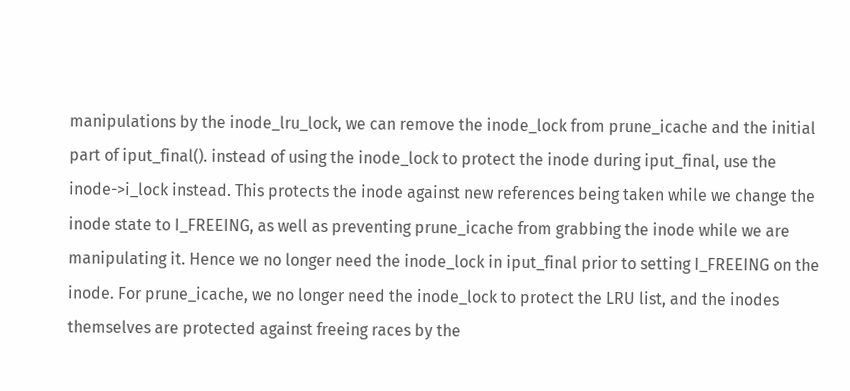manipulations by the inode_lru_lock, we can remove the inode_lock from prune_icache and the initial part of iput_final(). instead of using the inode_lock to protect the inode during iput_final, use the inode->i_lock instead. This protects the inode against new references being taken while we change the inode state to I_FREEING, as well as preventing prune_icache from grabbing the inode while we are manipulating it. Hence we no longer need the inode_lock in iput_final prior to setting I_FREEING on the inode. For prune_icache, we no longer need the inode_lock to protect the LRU list, and the inodes themselves are protected against freeing races by the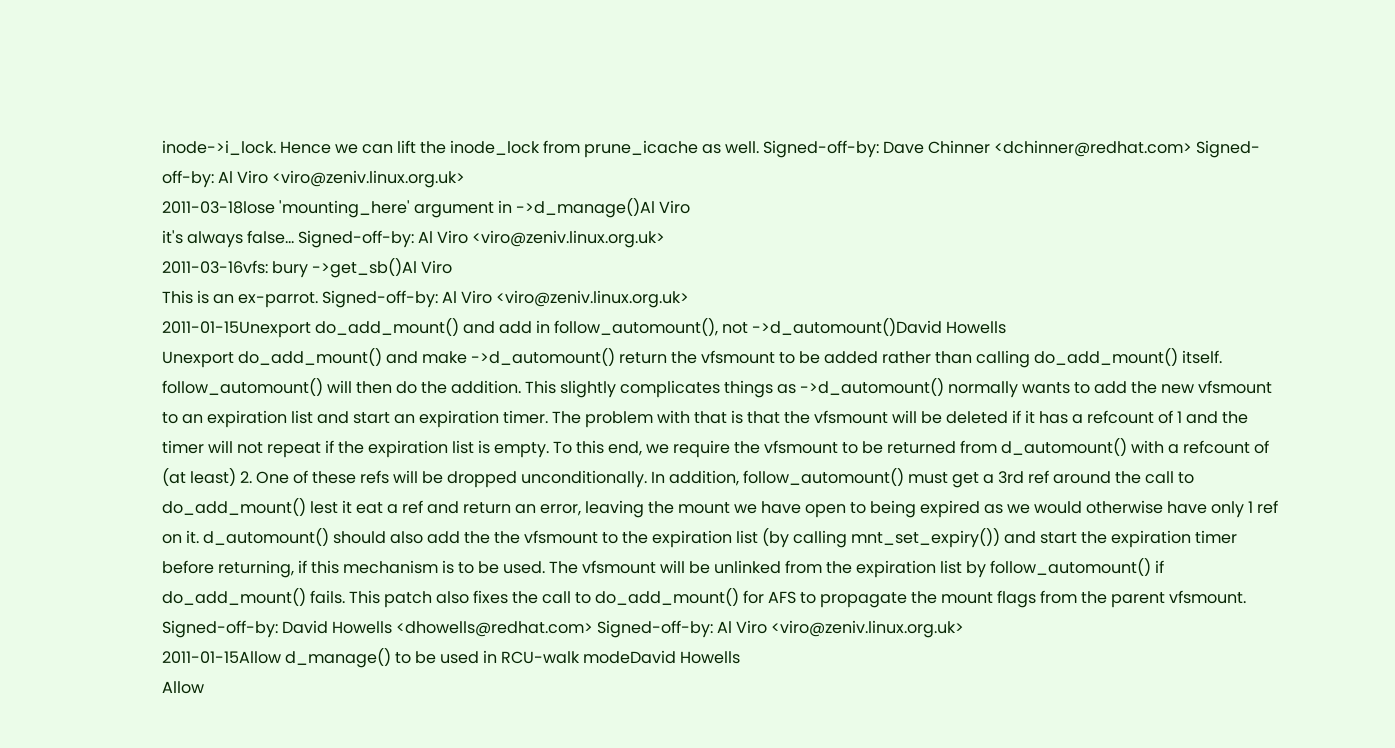inode->i_lock. Hence we can lift the inode_lock from prune_icache as well. Signed-off-by: Dave Chinner <dchinner@redhat.com> Signed-off-by: Al Viro <viro@zeniv.linux.org.uk>
2011-03-18lose 'mounting_here' argument in ->d_manage()Al Viro
it's always false... Signed-off-by: Al Viro <viro@zeniv.linux.org.uk>
2011-03-16vfs: bury ->get_sb()Al Viro
This is an ex-parrot. Signed-off-by: Al Viro <viro@zeniv.linux.org.uk>
2011-01-15Unexport do_add_mount() and add in follow_automount(), not ->d_automount()David Howells
Unexport do_add_mount() and make ->d_automount() return the vfsmount to be added rather than calling do_add_mount() itself. follow_automount() will then do the addition. This slightly complicates things as ->d_automount() normally wants to add the new vfsmount to an expiration list and start an expiration timer. The problem with that is that the vfsmount will be deleted if it has a refcount of 1 and the timer will not repeat if the expiration list is empty. To this end, we require the vfsmount to be returned from d_automount() with a refcount of (at least) 2. One of these refs will be dropped unconditionally. In addition, follow_automount() must get a 3rd ref around the call to do_add_mount() lest it eat a ref and return an error, leaving the mount we have open to being expired as we would otherwise have only 1 ref on it. d_automount() should also add the the vfsmount to the expiration list (by calling mnt_set_expiry()) and start the expiration timer before returning, if this mechanism is to be used. The vfsmount will be unlinked from the expiration list by follow_automount() if do_add_mount() fails. This patch also fixes the call to do_add_mount() for AFS to propagate the mount flags from the parent vfsmount. Signed-off-by: David Howells <dhowells@redhat.com> Signed-off-by: Al Viro <viro@zeniv.linux.org.uk>
2011-01-15Allow d_manage() to be used in RCU-walk modeDavid Howells
Allow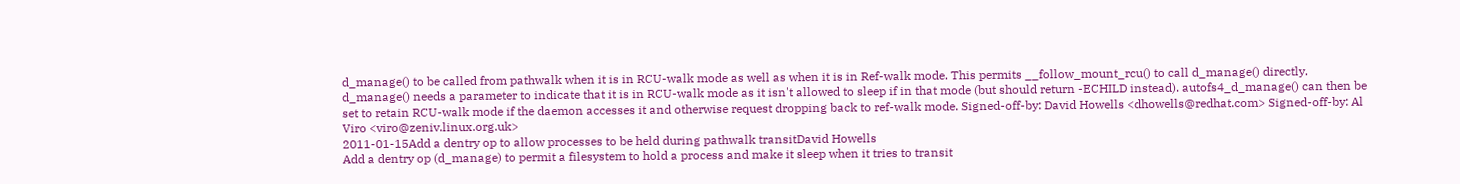d_manage() to be called from pathwalk when it is in RCU-walk mode as well as when it is in Ref-walk mode. This permits __follow_mount_rcu() to call d_manage() directly. d_manage() needs a parameter to indicate that it is in RCU-walk mode as it isn't allowed to sleep if in that mode (but should return -ECHILD instead). autofs4_d_manage() can then be set to retain RCU-walk mode if the daemon accesses it and otherwise request dropping back to ref-walk mode. Signed-off-by: David Howells <dhowells@redhat.com> Signed-off-by: Al Viro <viro@zeniv.linux.org.uk>
2011-01-15Add a dentry op to allow processes to be held during pathwalk transitDavid Howells
Add a dentry op (d_manage) to permit a filesystem to hold a process and make it sleep when it tries to transit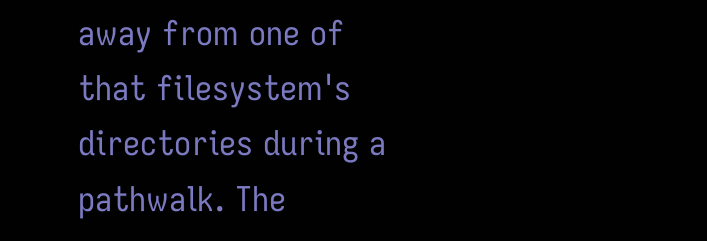away from one of that filesystem's directories during a pathwalk. The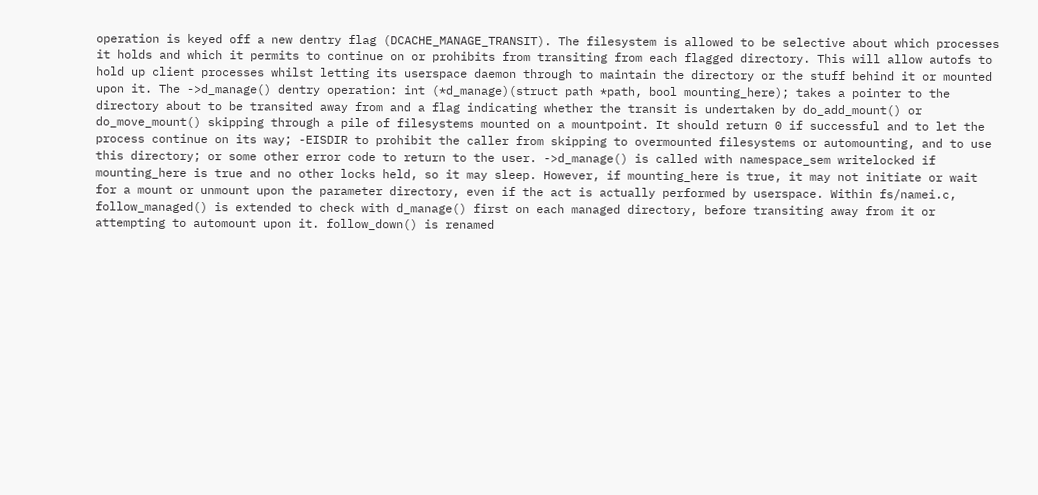operation is keyed off a new dentry flag (DCACHE_MANAGE_TRANSIT). The filesystem is allowed to be selective about which processes it holds and which it permits to continue on or prohibits from transiting from each flagged directory. This will allow autofs to hold up client processes whilst letting its userspace daemon through to maintain the directory or the stuff behind it or mounted upon it. The ->d_manage() dentry operation: int (*d_manage)(struct path *path, bool mounting_here); takes a pointer to the directory about to be transited away from and a flag indicating whether the transit is undertaken by do_add_mount() or do_move_mount() skipping through a pile of filesystems mounted on a mountpoint. It should return 0 if successful and to let the process continue on its way; -EISDIR to prohibit the caller from skipping to overmounted filesystems or automounting, and to use this directory; or some other error code to return to the user. ->d_manage() is called with namespace_sem writelocked if mounting_here is true and no other locks held, so it may sleep. However, if mounting_here is true, it may not initiate or wait for a mount or unmount upon the parameter directory, even if the act is actually performed by userspace. Within fs/namei.c, follow_managed() is extended to check with d_manage() first on each managed directory, before transiting away from it or attempting to automount upon it. follow_down() is renamed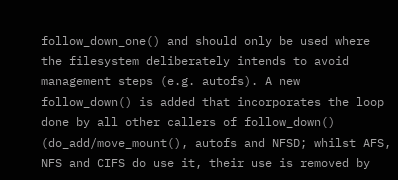follow_down_one() and should only be used where the filesystem deliberately intends to avoid management steps (e.g. autofs). A new follow_down() is added that incorporates the loop done by all other callers of follow_down() (do_add/move_mount(), autofs and NFSD; whilst AFS, NFS and CIFS do use it, their use is removed by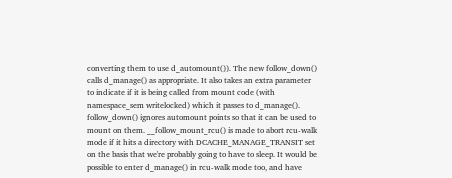converting them to use d_automount()). The new follow_down() calls d_manage() as appropriate. It also takes an extra parameter to indicate if it is being called from mount code (with namespace_sem writelocked) which it passes to d_manage(). follow_down() ignores automount points so that it can be used to mount on them. __follow_mount_rcu() is made to abort rcu-walk mode if it hits a directory with DCACHE_MANAGE_TRANSIT set on the basis that we're probably going to have to sleep. It would be possible to enter d_manage() in rcu-walk mode too, and have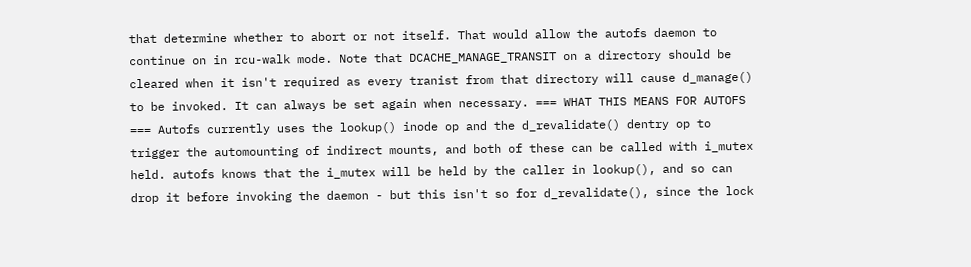that determine whether to abort or not itself. That would allow the autofs daemon to continue on in rcu-walk mode. Note that DCACHE_MANAGE_TRANSIT on a directory should be cleared when it isn't required as every tranist from that directory will cause d_manage() to be invoked. It can always be set again when necessary. === WHAT THIS MEANS FOR AUTOFS === Autofs currently uses the lookup() inode op and the d_revalidate() dentry op to trigger the automounting of indirect mounts, and both of these can be called with i_mutex held. autofs knows that the i_mutex will be held by the caller in lookup(), and so can drop it before invoking the daemon - but this isn't so for d_revalidate(), since the lock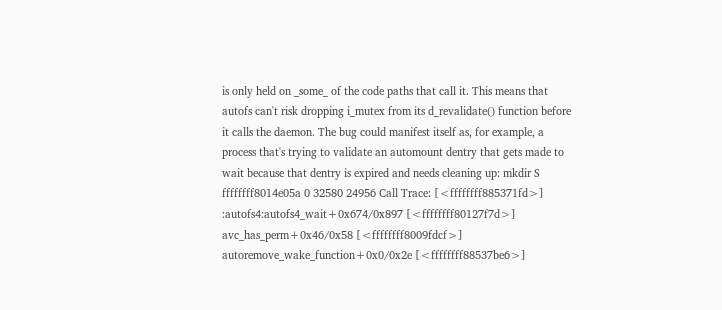is only held on _some_ of the code paths that call it. This means that autofs can't risk dropping i_mutex from its d_revalidate() function before it calls the daemon. The bug could manifest itself as, for example, a process that's trying to validate an automount dentry that gets made to wait because that dentry is expired and needs cleaning up: mkdir S ffffffff8014e05a 0 32580 24956 Call Trace: [<ffffffff885371fd>] :autofs4:autofs4_wait+0x674/0x897 [<ffffffff80127f7d>] avc_has_perm+0x46/0x58 [<ffffffff8009fdcf>] autoremove_wake_function+0x0/0x2e [<ffffffff88537be6>]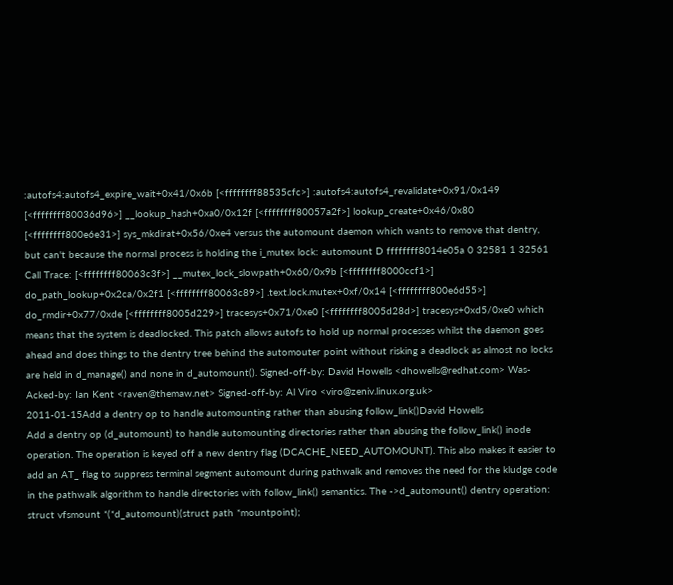:autofs4:autofs4_expire_wait+0x41/0x6b [<ffffffff88535cfc>] :autofs4:autofs4_revalidate+0x91/0x149 [<ffffffff80036d96>] __lookup_hash+0xa0/0x12f [<ffffffff80057a2f>] lookup_create+0x46/0x80 [<ffffffff800e6e31>] sys_mkdirat+0x56/0xe4 versus the automount daemon which wants to remove that dentry, but can't because the normal process is holding the i_mutex lock: automount D ffffffff8014e05a 0 32581 1 32561 Call Trace: [<ffffffff80063c3f>] __mutex_lock_slowpath+0x60/0x9b [<ffffffff8000ccf1>] do_path_lookup+0x2ca/0x2f1 [<ffffffff80063c89>] .text.lock.mutex+0xf/0x14 [<ffffffff800e6d55>] do_rmdir+0x77/0xde [<ffffffff8005d229>] tracesys+0x71/0xe0 [<ffffffff8005d28d>] tracesys+0xd5/0xe0 which means that the system is deadlocked. This patch allows autofs to hold up normal processes whilst the daemon goes ahead and does things to the dentry tree behind the automouter point without risking a deadlock as almost no locks are held in d_manage() and none in d_automount(). Signed-off-by: David Howells <dhowells@redhat.com> Was-Acked-by: Ian Kent <raven@themaw.net> Signed-off-by: Al Viro <viro@zeniv.linux.org.uk>
2011-01-15Add a dentry op to handle automounting rather than abusing follow_link()David Howells
Add a dentry op (d_automount) to handle automounting directories rather than abusing the follow_link() inode operation. The operation is keyed off a new dentry flag (DCACHE_NEED_AUTOMOUNT). This also makes it easier to add an AT_ flag to suppress terminal segment automount during pathwalk and removes the need for the kludge code in the pathwalk algorithm to handle directories with follow_link() semantics. The ->d_automount() dentry operation: struct vfsmount *(*d_automount)(struct path *mountpoint);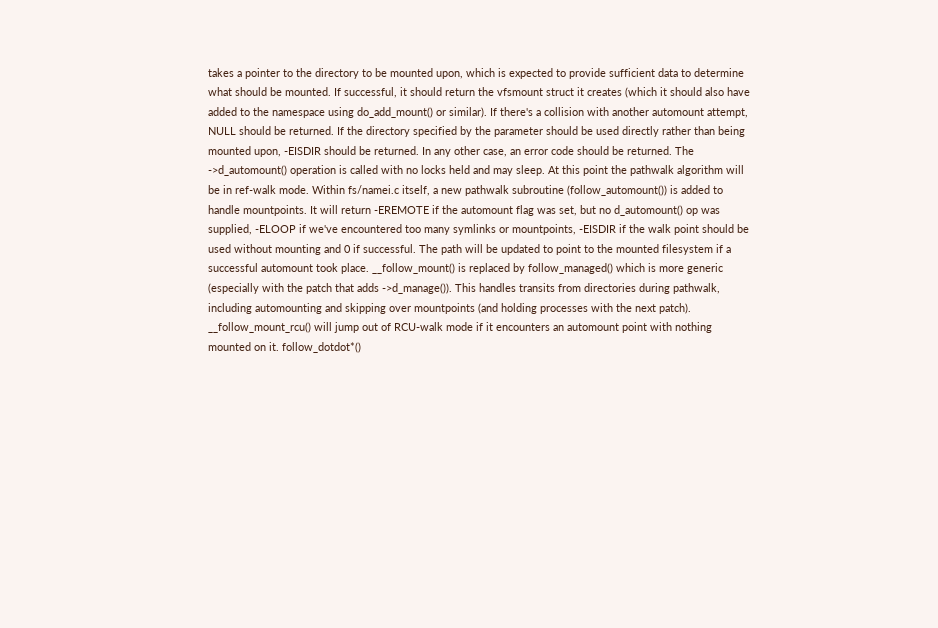takes a pointer to the directory to be mounted upon, which is expected to provide sufficient data to determine what should be mounted. If successful, it should return the vfsmount struct it creates (which it should also have added to the namespace using do_add_mount() or similar). If there's a collision with another automount attempt, NULL should be returned. If the directory specified by the parameter should be used directly rather than being mounted upon, -EISDIR should be returned. In any other case, an error code should be returned. The ->d_automount() operation is called with no locks held and may sleep. At this point the pathwalk algorithm will be in ref-walk mode. Within fs/namei.c itself, a new pathwalk subroutine (follow_automount()) is added to handle mountpoints. It will return -EREMOTE if the automount flag was set, but no d_automount() op was supplied, -ELOOP if we've encountered too many symlinks or mountpoints, -EISDIR if the walk point should be used without mounting and 0 if successful. The path will be updated to point to the mounted filesystem if a successful automount took place. __follow_mount() is replaced by follow_managed() which is more generic (especially with the patch that adds ->d_manage()). This handles transits from directories during pathwalk, including automounting and skipping over mountpoints (and holding processes with the next patch). __follow_mount_rcu() will jump out of RCU-walk mode if it encounters an automount point with nothing mounted on it. follow_dotdot*()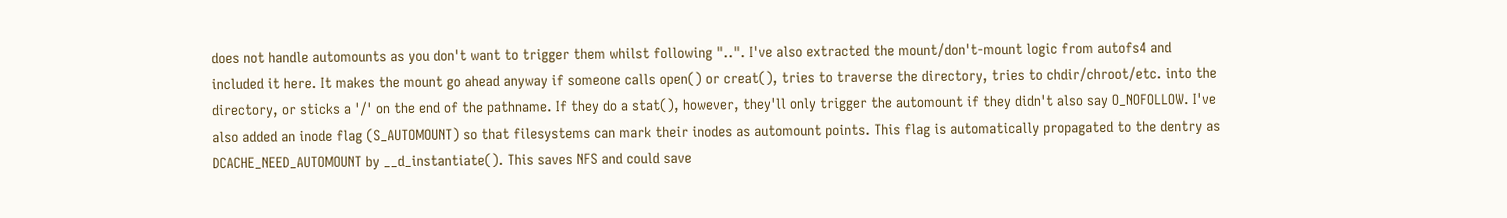does not handle automounts as you don't want to trigger them whilst following "..". I've also extracted the mount/don't-mount logic from autofs4 and included it here. It makes the mount go ahead anyway if someone calls open() or creat(), tries to traverse the directory, tries to chdir/chroot/etc. into the directory, or sticks a '/' on the end of the pathname. If they do a stat(), however, they'll only trigger the automount if they didn't also say O_NOFOLLOW. I've also added an inode flag (S_AUTOMOUNT) so that filesystems can mark their inodes as automount points. This flag is automatically propagated to the dentry as DCACHE_NEED_AUTOMOUNT by __d_instantiate(). This saves NFS and could save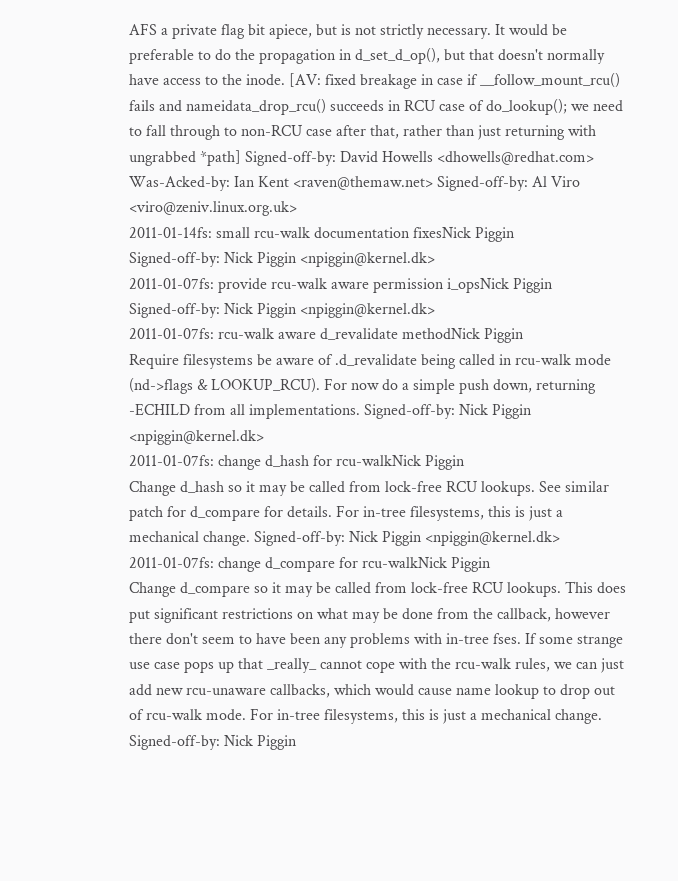AFS a private flag bit apiece, but is not strictly necessary. It would be preferable to do the propagation in d_set_d_op(), but that doesn't normally have access to the inode. [AV: fixed breakage in case if __follow_mount_rcu() fails and nameidata_drop_rcu() succeeds in RCU case of do_lookup(); we need to fall through to non-RCU case after that, rather than just returning with ungrabbed *path] Signed-off-by: David Howells <dhowells@redhat.com> Was-Acked-by: Ian Kent <raven@themaw.net> Signed-off-by: Al Viro <viro@zeniv.linux.org.uk>
2011-01-14fs: small rcu-walk documentation fixesNick Piggin
Signed-off-by: Nick Piggin <npiggin@kernel.dk>
2011-01-07fs: provide rcu-walk aware permission i_opsNick Piggin
Signed-off-by: Nick Piggin <npiggin@kernel.dk>
2011-01-07fs: rcu-walk aware d_revalidate methodNick Piggin
Require filesystems be aware of .d_revalidate being called in rcu-walk mode (nd->flags & LOOKUP_RCU). For now do a simple push down, returning -ECHILD from all implementations. Signed-off-by: Nick Piggin <npiggin@kernel.dk>
2011-01-07fs: change d_hash for rcu-walkNick Piggin
Change d_hash so it may be called from lock-free RCU lookups. See similar patch for d_compare for details. For in-tree filesystems, this is just a mechanical change. Signed-off-by: Nick Piggin <npiggin@kernel.dk>
2011-01-07fs: change d_compare for rcu-walkNick Piggin
Change d_compare so it may be called from lock-free RCU lookups. This does put significant restrictions on what may be done from the callback, however there don't seem to have been any problems with in-tree fses. If some strange use case pops up that _really_ cannot cope with the rcu-walk rules, we can just add new rcu-unaware callbacks, which would cause name lookup to drop out of rcu-walk mode. For in-tree filesystems, this is just a mechanical change. Signed-off-by: Nick Piggin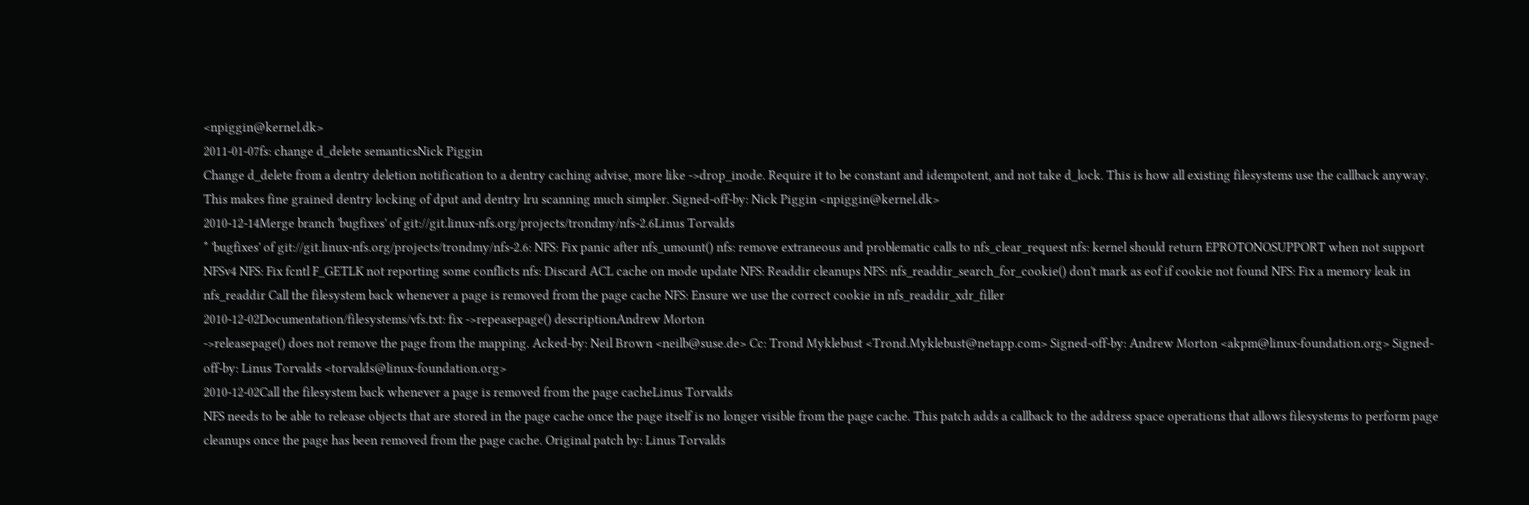<npiggin@kernel.dk>
2011-01-07fs: change d_delete semanticsNick Piggin
Change d_delete from a dentry deletion notification to a dentry caching advise, more like ->drop_inode. Require it to be constant and idempotent, and not take d_lock. This is how all existing filesystems use the callback anyway. This makes fine grained dentry locking of dput and dentry lru scanning much simpler. Signed-off-by: Nick Piggin <npiggin@kernel.dk>
2010-12-14Merge branch 'bugfixes' of git://git.linux-nfs.org/projects/trondmy/nfs-2.6Linus Torvalds
* 'bugfixes' of git://git.linux-nfs.org/projects/trondmy/nfs-2.6: NFS: Fix panic after nfs_umount() nfs: remove extraneous and problematic calls to nfs_clear_request nfs: kernel should return EPROTONOSUPPORT when not support NFSv4 NFS: Fix fcntl F_GETLK not reporting some conflicts nfs: Discard ACL cache on mode update NFS: Readdir cleanups NFS: nfs_readdir_search_for_cookie() don't mark as eof if cookie not found NFS: Fix a memory leak in nfs_readdir Call the filesystem back whenever a page is removed from the page cache NFS: Ensure we use the correct cookie in nfs_readdir_xdr_filler
2010-12-02Documentation/filesystems/vfs.txt: fix ->repeasepage() descriptionAndrew Morton
->releasepage() does not remove the page from the mapping. Acked-by: Neil Brown <neilb@suse.de> Cc: Trond Myklebust <Trond.Myklebust@netapp.com> Signed-off-by: Andrew Morton <akpm@linux-foundation.org> Signed-off-by: Linus Torvalds <torvalds@linux-foundation.org>
2010-12-02Call the filesystem back whenever a page is removed from the page cacheLinus Torvalds
NFS needs to be able to release objects that are stored in the page cache once the page itself is no longer visible from the page cache. This patch adds a callback to the address space operations that allows filesystems to perform page cleanups once the page has been removed from the page cache. Original patch by: Linus Torvalds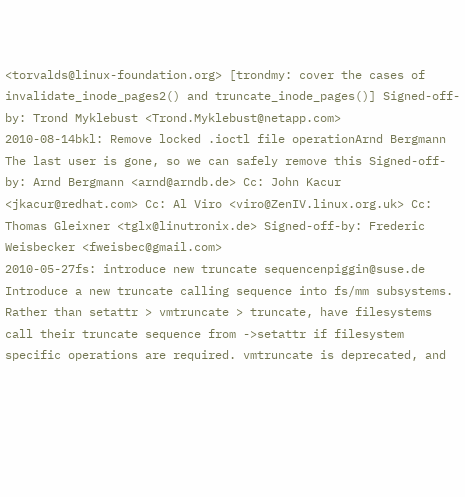<torvalds@linux-foundation.org> [trondmy: cover the cases of invalidate_inode_pages2() and truncate_inode_pages()] Signed-off-by: Trond Myklebust <Trond.Myklebust@netapp.com>
2010-08-14bkl: Remove locked .ioctl file operationArnd Bergmann
The last user is gone, so we can safely remove this Signed-off-by: Arnd Bergmann <arnd@arndb.de> Cc: John Kacur <jkacur@redhat.com> Cc: Al Viro <viro@ZenIV.linux.org.uk> Cc: Thomas Gleixner <tglx@linutronix.de> Signed-off-by: Frederic Weisbecker <fweisbec@gmail.com>
2010-05-27fs: introduce new truncate sequencenpiggin@suse.de
Introduce a new truncate calling sequence into fs/mm subsystems. Rather than setattr > vmtruncate > truncate, have filesystems call their truncate sequence from ->setattr if filesystem specific operations are required. vmtruncate is deprecated, and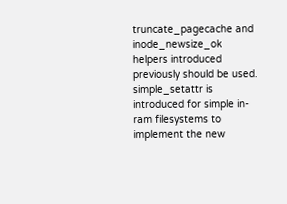truncate_pagecache and inode_newsize_ok helpers introduced previously should be used. simple_setattr is introduced for simple in-ram filesystems to implement the new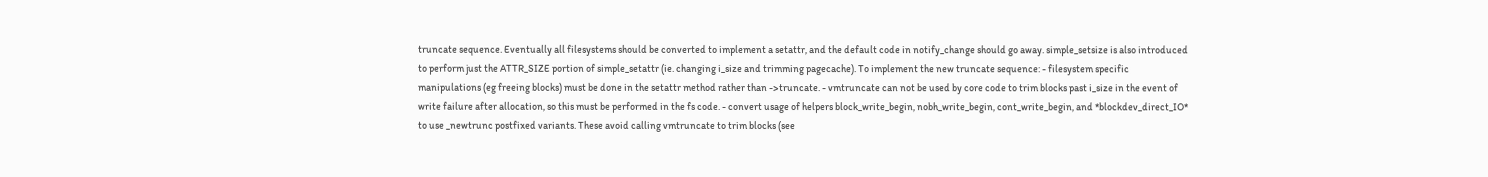truncate sequence. Eventually all filesystems should be converted to implement a setattr, and the default code in notify_change should go away. simple_setsize is also introduced to perform just the ATTR_SIZE portion of simple_setattr (ie. changing i_size and trimming pagecache). To implement the new truncate sequence: - filesystem specific manipulations (eg freeing blocks) must be done in the setattr method rather than ->truncate. - vmtruncate can not be used by core code to trim blocks past i_size in the event of write failure after allocation, so this must be performed in the fs code. - convert usage of helpers block_write_begin, nobh_write_begin, cont_write_begin, and *blockdev_direct_IO* to use _newtrunc postfixed variants. These avoid calling vmtruncate to trim blocks (see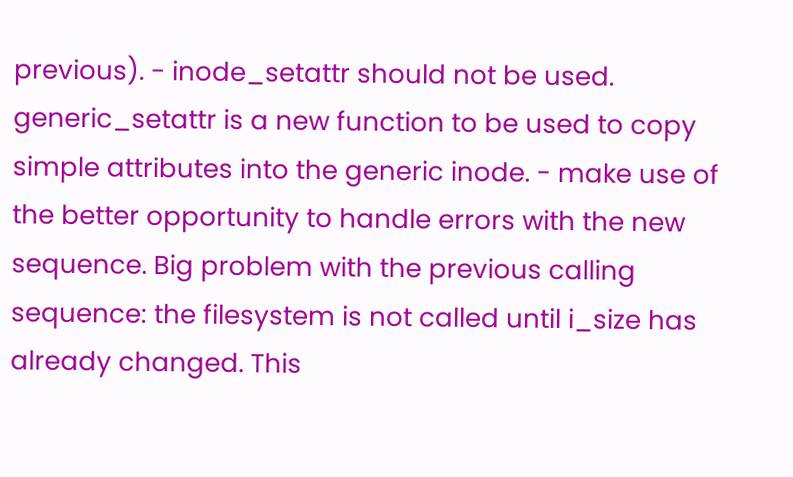previous). - inode_setattr should not be used. generic_setattr is a new function to be used to copy simple attributes into the generic inode. - make use of the better opportunity to handle errors with the new sequence. Big problem with the previous calling sequence: the filesystem is not called until i_size has already changed. This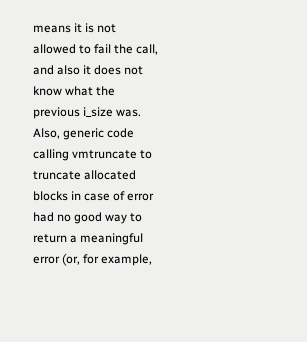means it is not allowed to fail the call, and also it does not know what the previous i_size was. Also, generic code calling vmtruncate to truncate allocated blocks in case of error had no good way to return a meaningful error (or, for example,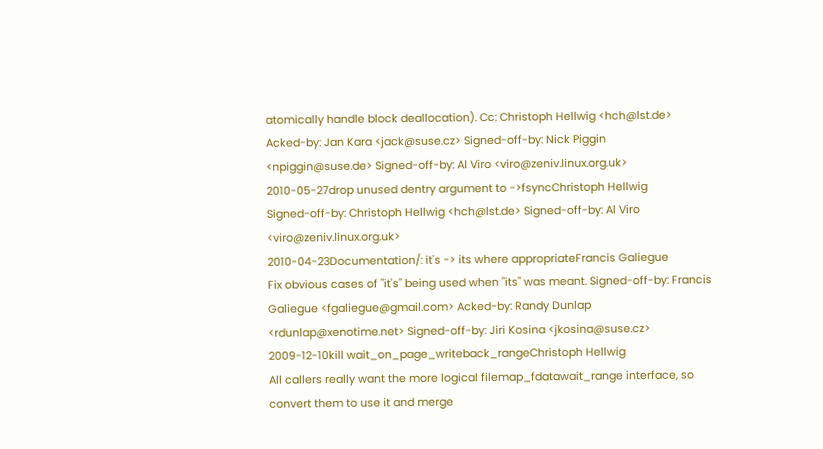atomically handle block deallocation). Cc: Christoph Hellwig <hch@lst.de> Acked-by: Jan Kara <jack@suse.cz> Signed-off-by: Nick Piggin <npiggin@suse.de> Signed-off-by: Al Viro <viro@zeniv.linux.org.uk>
2010-05-27drop unused dentry argument to ->fsyncChristoph Hellwig
Signed-off-by: Christoph Hellwig <hch@lst.de> Signed-off-by: Al Viro <viro@zeniv.linux.org.uk>
2010-04-23Documentation/: it's -> its where appropriateFrancis Galiegue
Fix obvious cases of "it's" being used when "its" was meant. Signed-off-by: Francis Galiegue <fgaliegue@gmail.com> Acked-by: Randy Dunlap <rdunlap@xenotime.net> Signed-off-by: Jiri Kosina <jkosina@suse.cz>
2009-12-10kill wait_on_page_writeback_rangeChristoph Hellwig
All callers really want the more logical filemap_fdatawait_range interface, so convert them to use it and merge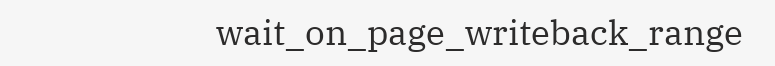wait_on_page_writeback_range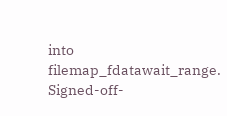into filemap_fdatawait_range. Signed-off-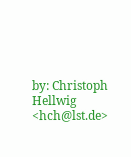by: Christoph Hellwig <hch@lst.de>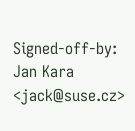Signed-off-by: Jan Kara <jack@suse.cz>